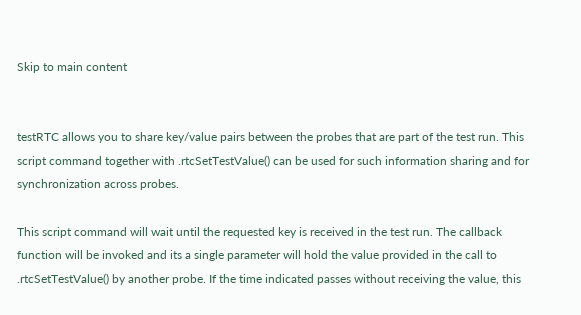Skip to main content


testRTC allows you to share key/value pairs between the probes that are part of the test run. This script command together with .rtcSetTestValue() can be used for such information sharing and for synchronization across probes.

This script command will wait until the requested key is received in the test run. The callback function will be invoked and its a single parameter will hold the value provided in the call to .rtcSetTestValue() by another probe. If the time indicated passes without receiving the value, this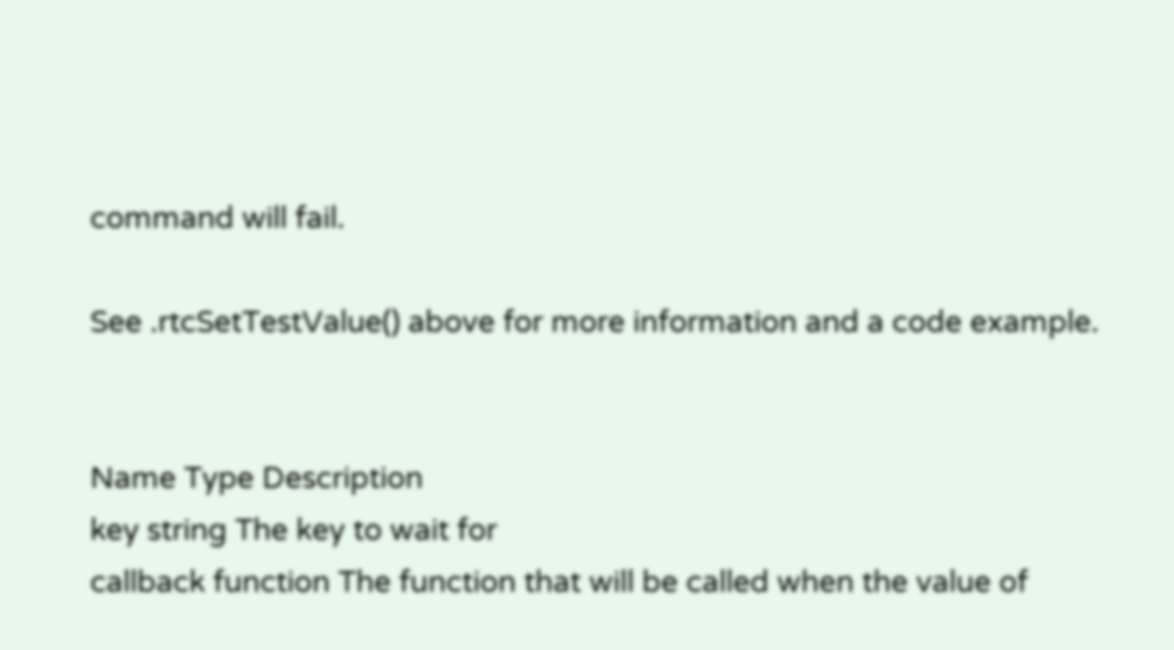command will fail.

See .rtcSetTestValue() above for more information and a code example.


Name Type Description
key string The key to wait for
callback function The function that will be called when the value of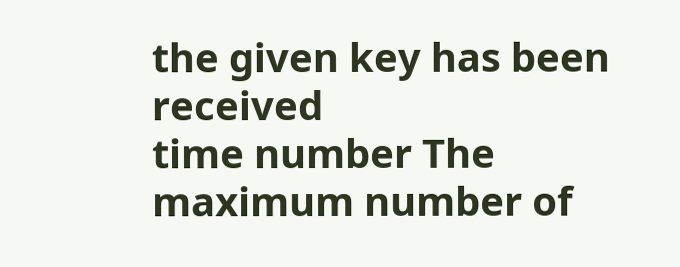the given key has been received
time number The maximum number of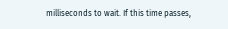milliseconds to wait. If this time passes,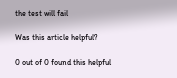the test will fail

Was this article helpful?

0 out of 0 found this helpful